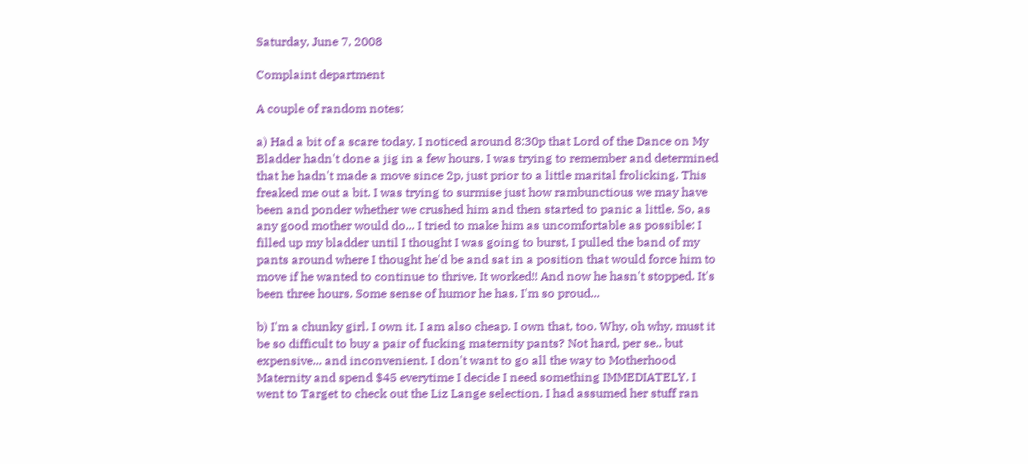Saturday, June 7, 2008

Complaint department

A couple of random notes:

a) Had a bit of a scare today. I noticed around 8:30p that Lord of the Dance on My Bladder hadn't done a jig in a few hours. I was trying to remember and determined that he hadn't made a move since 2p, just prior to a little marital frolicking. This freaked me out a bit. I was trying to surmise just how rambunctious we may have been and ponder whether we crushed him and then started to panic a little. So, as any good mother would do... I tried to make him as uncomfortable as possible: I filled up my bladder until I thought I was going to burst, I pulled the band of my pants around where I thought he'd be and sat in a position that would force him to move if he wanted to continue to thrive. It worked!! And now he hasn't stopped. It's been three hours. Some sense of humor he has. I'm so proud...

b) I'm a chunky girl. I own it. I am also cheap. I own that, too. Why, oh why, must it be so difficult to buy a pair of fucking maternity pants? Not hard, per se.. but expensive... and inconvenient. I don't want to go all the way to Motherhood Maternity and spend $45 everytime I decide I need something IMMEDIATELY. I went to Target to check out the Liz Lange selection. I had assumed her stuff ran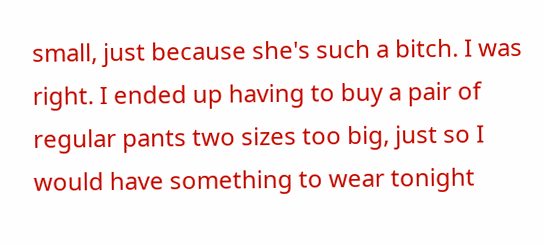small, just because she's such a bitch. I was right. I ended up having to buy a pair of regular pants two sizes too big, just so I would have something to wear tonight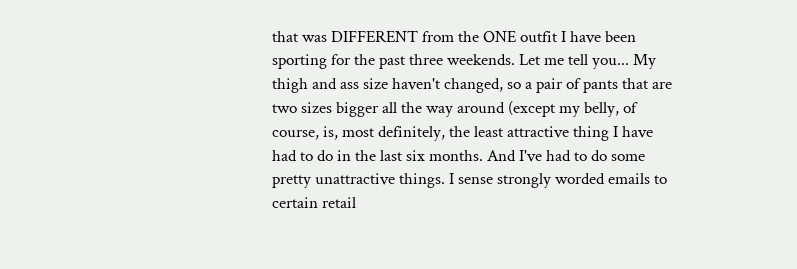that was DIFFERENT from the ONE outfit I have been sporting for the past three weekends. Let me tell you... My thigh and ass size haven't changed, so a pair of pants that are two sizes bigger all the way around (except my belly, of course, is, most definitely, the least attractive thing I have had to do in the last six months. And I've had to do some pretty unattractive things. I sense strongly worded emails to certain retail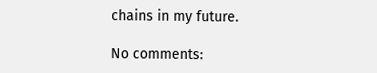chains in my future.

No comments: